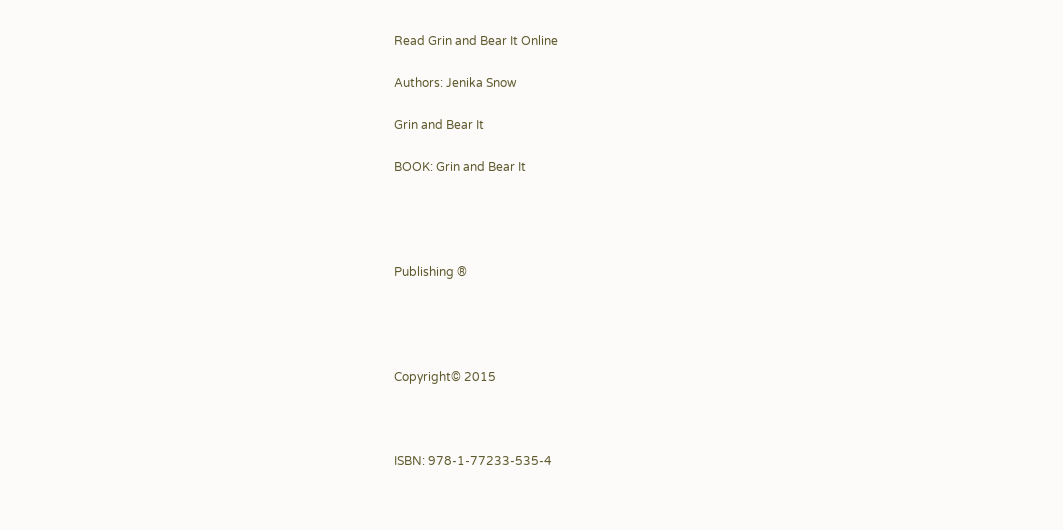Read Grin and Bear It Online

Authors: Jenika Snow

Grin and Bear It

BOOK: Grin and Bear It




Publishing ®




Copyright© 2015



ISBN: 978-1-77233-535-4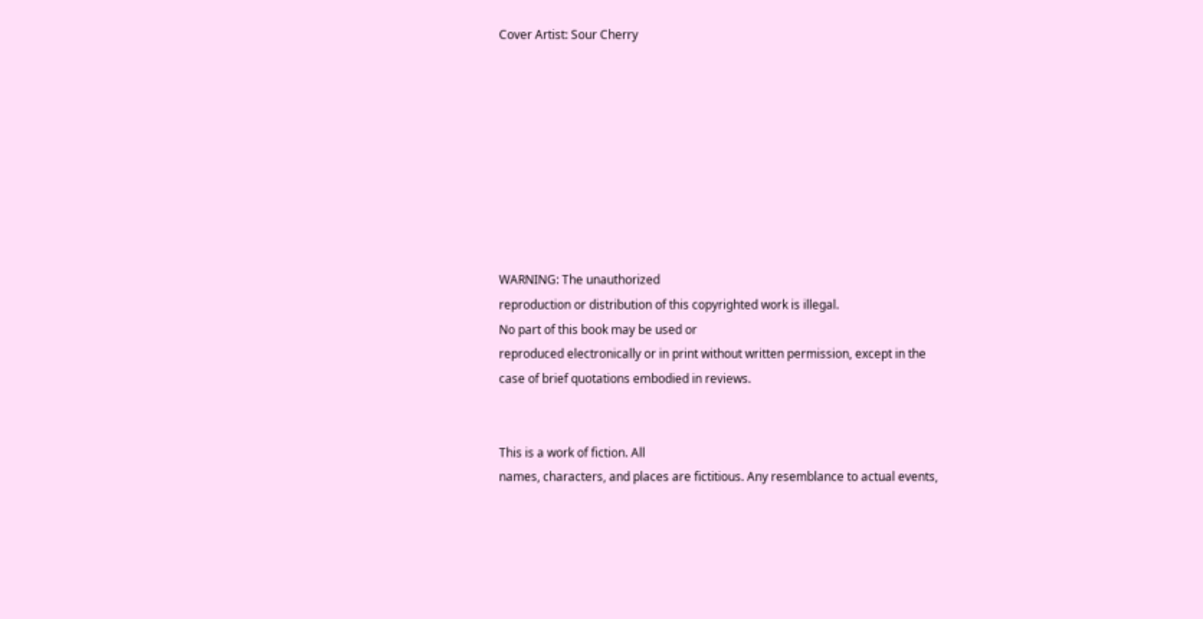Cover Artist: Sour Cherry









WARNING: The unauthorized
reproduction or distribution of this copyrighted work is illegal.
No part of this book may be used or
reproduced electronically or in print without written permission, except in the
case of brief quotations embodied in reviews.


This is a work of fiction. All
names, characters, and places are fictitious. Any resemblance to actual events,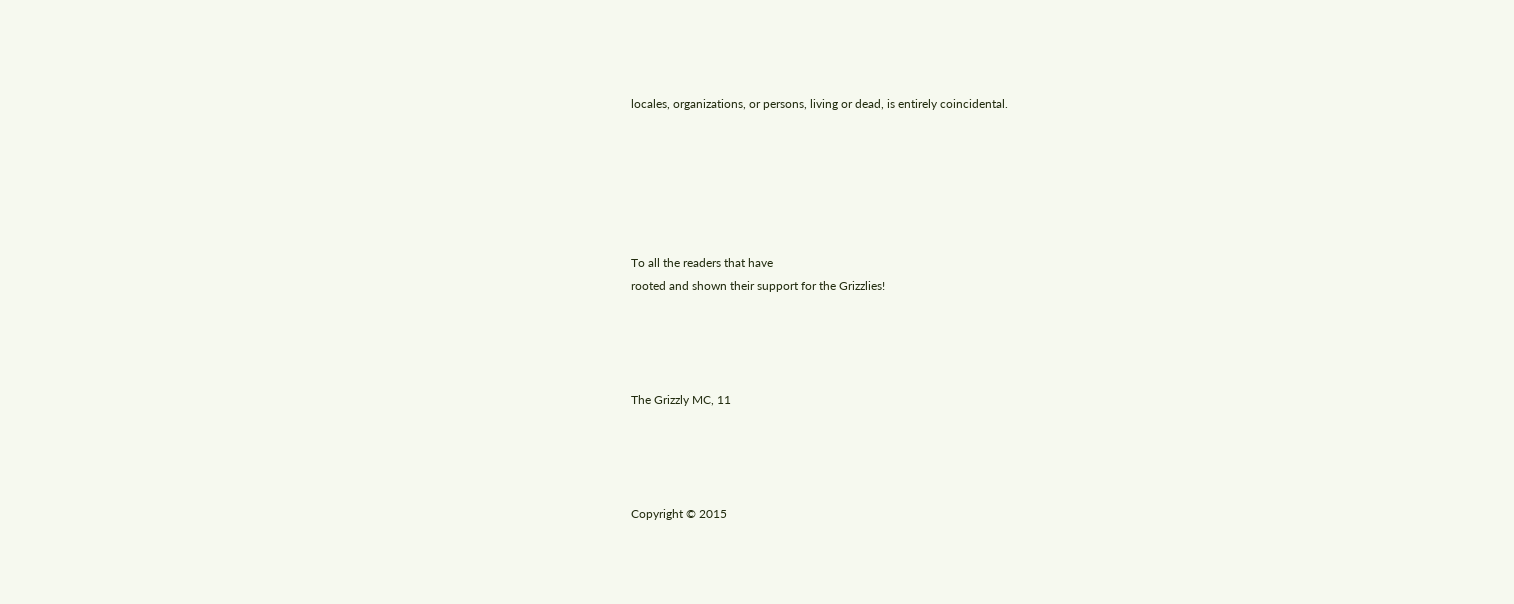locales, organizations, or persons, living or dead, is entirely coincidental.






To all the readers that have
rooted and shown their support for the Grizzlies!




The Grizzly MC, 11




Copyright © 2015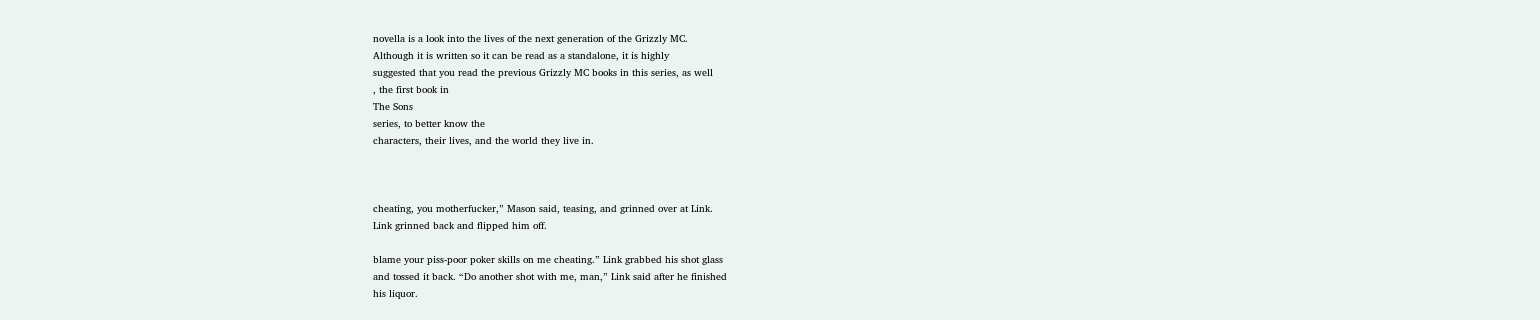novella is a look into the lives of the next generation of the Grizzly MC.
Although it is written so it can be read as a standalone, it is highly
suggested that you read the previous Grizzly MC books in this series, as well
, the first book in
The Sons
series, to better know the
characters, their lives, and the world they live in.



cheating, you motherfucker,” Mason said, teasing, and grinned over at Link.
Link grinned back and flipped him off.

blame your piss-poor poker skills on me cheating.” Link grabbed his shot glass
and tossed it back. “Do another shot with me, man,” Link said after he finished
his liquor.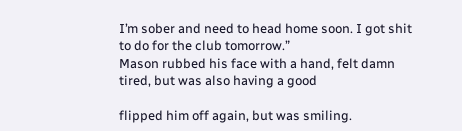I’m sober and need to head home soon. I got shit to do for the club tomorrow.”
Mason rubbed his face with a hand, felt damn tired, but was also having a good

flipped him off again, but was smiling.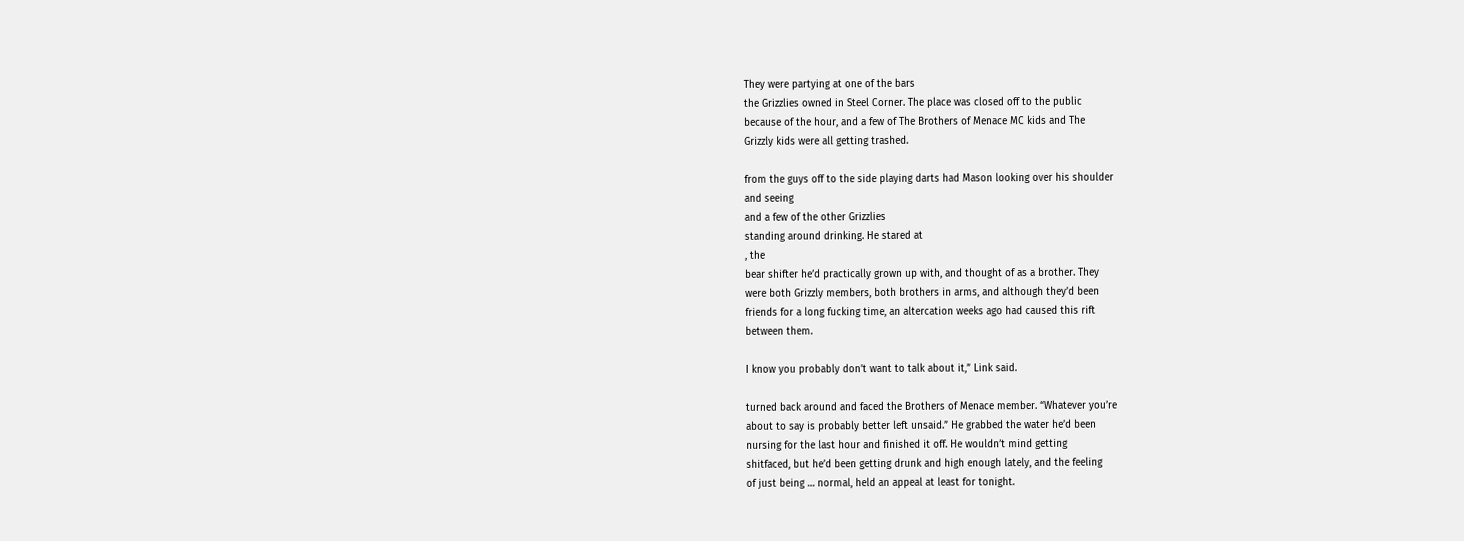They were partying at one of the bars
the Grizzlies owned in Steel Corner. The place was closed off to the public
because of the hour, and a few of The Brothers of Menace MC kids and The
Grizzly kids were all getting trashed.

from the guys off to the side playing darts had Mason looking over his shoulder
and seeing
and a few of the other Grizzlies
standing around drinking. He stared at
, the
bear shifter he’d practically grown up with, and thought of as a brother. They
were both Grizzly members, both brothers in arms, and although they’d been
friends for a long fucking time, an altercation weeks ago had caused this rift
between them.

I know you probably don’t want to talk about it,” Link said.

turned back around and faced the Brothers of Menace member. “Whatever you’re
about to say is probably better left unsaid.” He grabbed the water he’d been
nursing for the last hour and finished it off. He wouldn’t mind getting
shitfaced, but he’d been getting drunk and high enough lately, and the feeling
of just being … normal, held an appeal at least for tonight.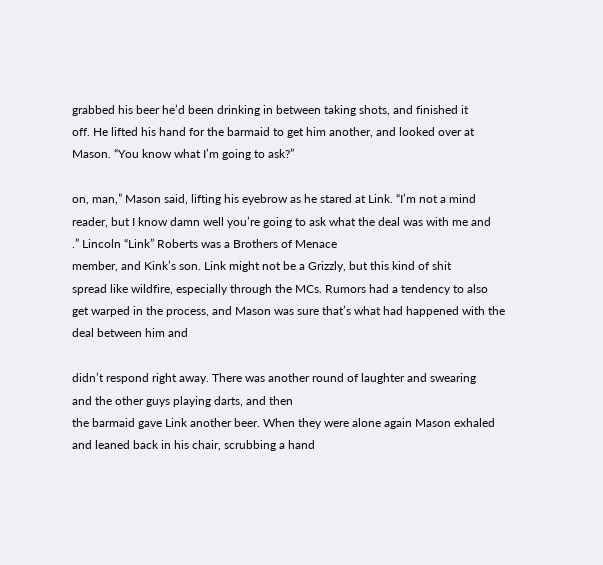grabbed his beer he’d been drinking in between taking shots, and finished it
off. He lifted his hand for the barmaid to get him another, and looked over at
Mason. “You know what I’m going to ask?”

on, man,” Mason said, lifting his eyebrow as he stared at Link. “I’m not a mind
reader, but I know damn well you’re going to ask what the deal was with me and
.” Lincoln “Link” Roberts was a Brothers of Menace
member, and Kink’s son. Link might not be a Grizzly, but this kind of shit
spread like wildfire, especially through the MCs. Rumors had a tendency to also
get warped in the process, and Mason was sure that’s what had happened with the
deal between him and

didn’t respond right away. There was another round of laughter and swearing
and the other guys playing darts, and then
the barmaid gave Link another beer. When they were alone again Mason exhaled
and leaned back in his chair, scrubbing a hand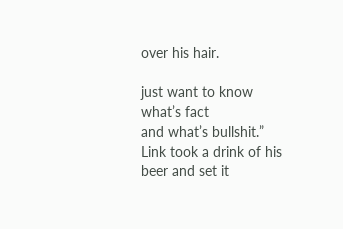over his hair.

just want to know
what’s fact
and what’s bullshit.”
Link took a drink of his beer and set it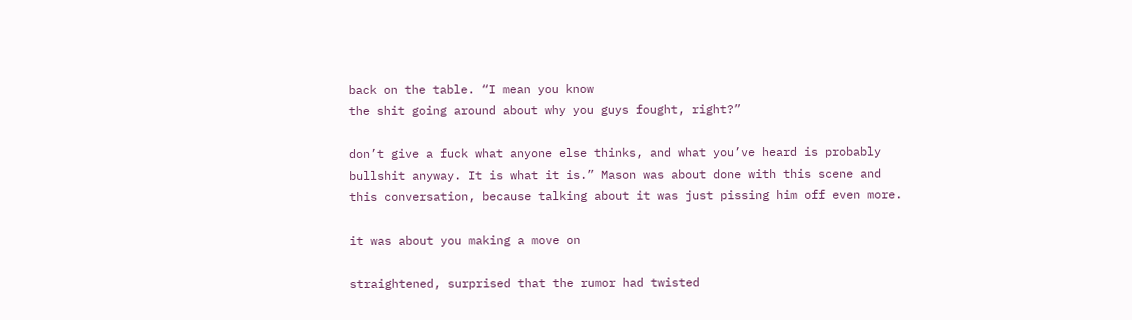back on the table. “I mean you know
the shit going around about why you guys fought, right?”

don’t give a fuck what anyone else thinks, and what you’ve heard is probably
bullshit anyway. It is what it is.” Mason was about done with this scene and
this conversation, because talking about it was just pissing him off even more.

it was about you making a move on

straightened, surprised that the rumor had twisted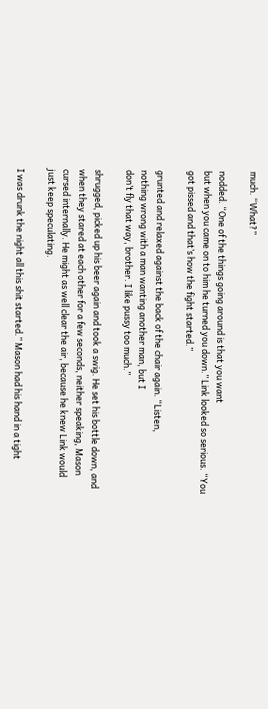much. “What?”

nodded. “One of the things going around is that you want
but when you came on to him he turned you down.” Link looked so serious. “You
got pissed and that’s how the fight started.”

grunted and relaxed against the back of the chair again. “Listen,
nothing wrong with a man wanting another man, but I
don’t fly that way, brother. I like pussy too much.”

shrugged, picked up his beer again and took a swig. He set his bottle down, and
when they stared at each other for a few seconds, neither speaking, Mason
cursed internally. He might as well clear the air, because he knew Link would
just keep speculating.

I was drunk the night all this shit started.” Mason had his hand in a tight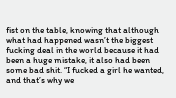fist on the table, knowing that although what had happened wasn’t the biggest
fucking deal in the world because it had been a huge mistake, it also had been
some bad shit. “I fucked a girl he wanted, and that’s why we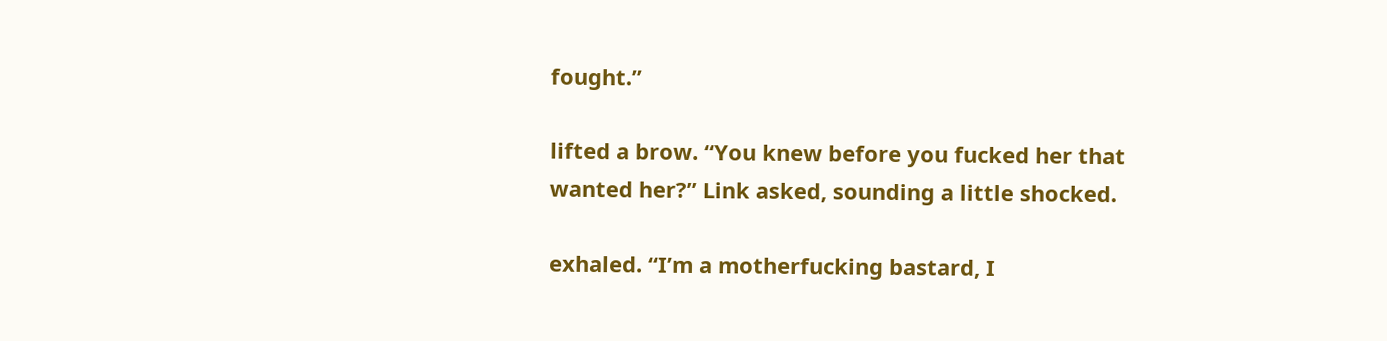fought.”

lifted a brow. “You knew before you fucked her that
wanted her?” Link asked, sounding a little shocked.

exhaled. “I’m a motherfucking bastard, I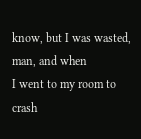know, but I was wasted, man, and when
I went to my room to crash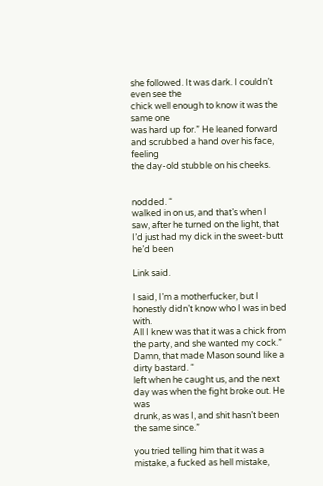she followed. It was dark. I couldn’t even see the
chick well enough to know it was the same one
was hard up for.” He leaned forward and scrubbed a hand over his face, feeling
the day-old stubble on his cheeks.


nodded. “
walked in on us, and that’s when I
saw, after he turned on the light, that I’d just had my dick in the sweet-butt
he’d been

Link said.

I said, I’m a motherfucker, but I honestly didn’t know who I was in bed with.
All I knew was that it was a chick from the party, and she wanted my cock.”
Damn, that made Mason sound like a dirty bastard. “
left when he caught us, and the next day was when the fight broke out. He was
drunk, as was I, and shit hasn’t been the same since.”

you tried telling him that it was a mistake, a fucked as hell mistake,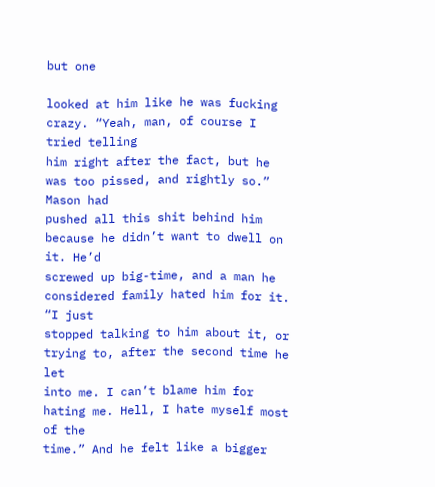but one

looked at him like he was fucking crazy. “Yeah, man, of course I tried telling
him right after the fact, but he was too pissed, and rightly so.” Mason had
pushed all this shit behind him because he didn’t want to dwell on it. He’d
screwed up big-time, and a man he considered family hated him for it. “I just
stopped talking to him about it, or trying to, after the second time he let
into me. I can’t blame him for hating me. Hell, I hate myself most of the
time.” And he felt like a bigger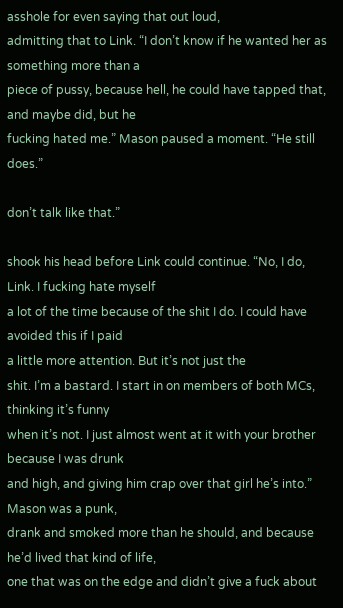asshole for even saying that out loud,
admitting that to Link. “I don’t know if he wanted her as something more than a
piece of pussy, because hell, he could have tapped that, and maybe did, but he
fucking hated me.” Mason paused a moment. “He still does.”

don’t talk like that.”

shook his head before Link could continue. “No, I do, Link. I fucking hate myself
a lot of the time because of the shit I do. I could have avoided this if I paid
a little more attention. But it’s not just the
shit. I’m a bastard. I start in on members of both MCs, thinking it’s funny
when it’s not. I just almost went at it with your brother because I was drunk
and high, and giving him crap over that girl he’s into.” Mason was a punk,
drank and smoked more than he should, and because he’d lived that kind of life,
one that was on the edge and didn’t give a fuck about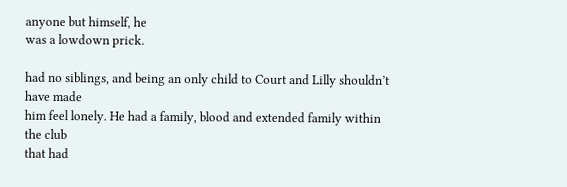anyone but himself, he
was a lowdown prick.

had no siblings, and being an only child to Court and Lilly shouldn’t have made
him feel lonely. He had a family, blood and extended family within the club
that had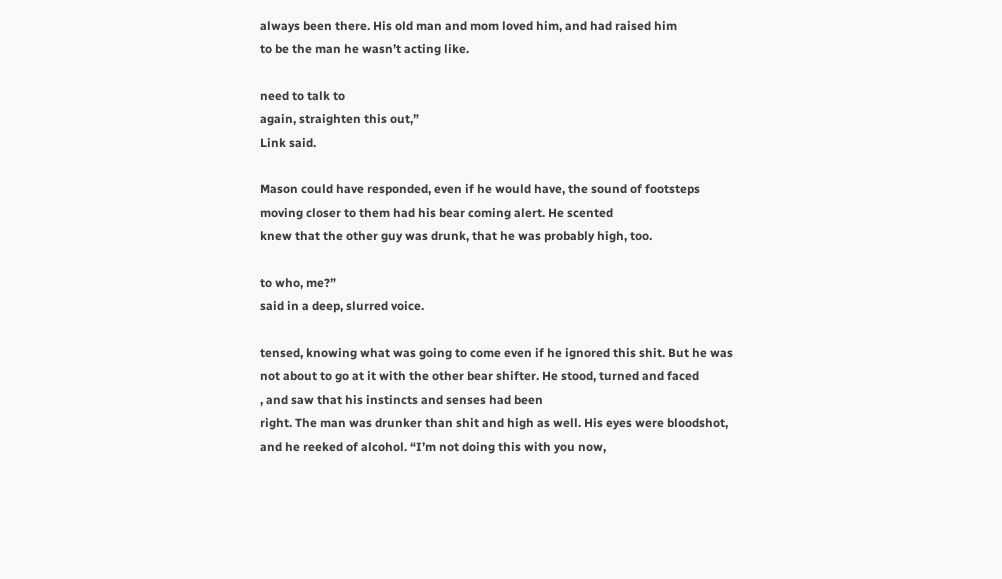always been there. His old man and mom loved him, and had raised him
to be the man he wasn’t acting like.

need to talk to
again, straighten this out,”
Link said.

Mason could have responded, even if he would have, the sound of footsteps
moving closer to them had his bear coming alert. He scented
knew that the other guy was drunk, that he was probably high, too.

to who, me?”
said in a deep, slurred voice.

tensed, knowing what was going to come even if he ignored this shit. But he was
not about to go at it with the other bear shifter. He stood, turned and faced
, and saw that his instincts and senses had been
right. The man was drunker than shit and high as well. His eyes were bloodshot,
and he reeked of alcohol. “I’m not doing this with you now,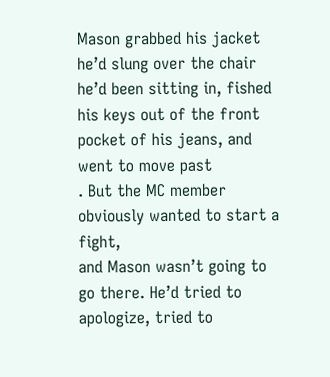Mason grabbed his jacket he’d slung over the chair he’d been sitting in, fished
his keys out of the front pocket of his jeans, and went to move past
. But the MC member obviously wanted to start a fight,
and Mason wasn’t going to go there. He’d tried to apologize, tried to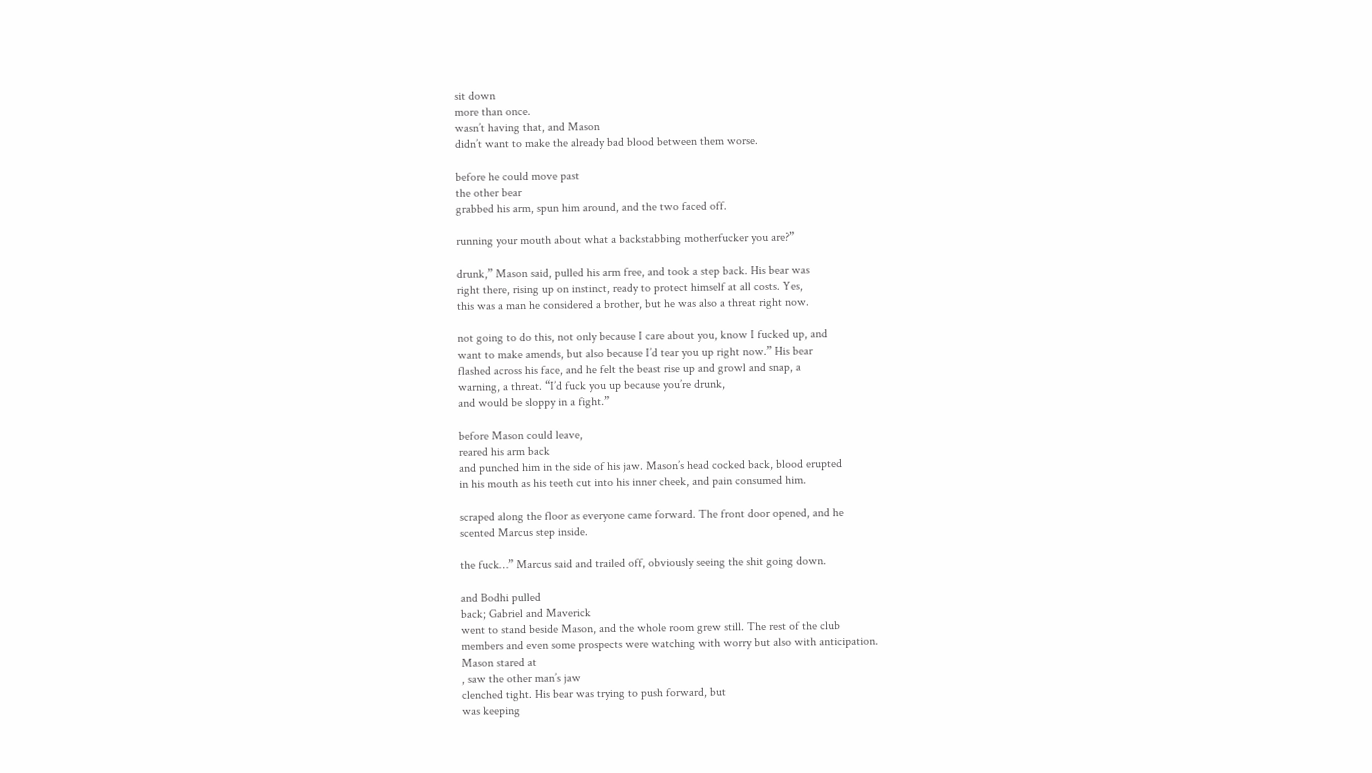sit down
more than once.
wasn’t having that, and Mason
didn’t want to make the already bad blood between them worse.

before he could move past
the other bear
grabbed his arm, spun him around, and the two faced off.

running your mouth about what a backstabbing motherfucker you are?”

drunk,” Mason said, pulled his arm free, and took a step back. His bear was
right there, rising up on instinct, ready to protect himself at all costs. Yes,
this was a man he considered a brother, but he was also a threat right now.

not going to do this, not only because I care about you, know I fucked up, and
want to make amends, but also because I’d tear you up right now.” His bear
flashed across his face, and he felt the beast rise up and growl and snap, a
warning, a threat. “I’d fuck you up because you’re drunk,
and would be sloppy in a fight.”

before Mason could leave,
reared his arm back
and punched him in the side of his jaw. Mason’s head cocked back, blood erupted
in his mouth as his teeth cut into his inner cheek, and pain consumed him.

scraped along the floor as everyone came forward. The front door opened, and he
scented Marcus step inside.

the fuck…” Marcus said and trailed off, obviously seeing the shit going down.

and Bodhi pulled
back; Gabriel and Maverick
went to stand beside Mason, and the whole room grew still. The rest of the club
members and even some prospects were watching with worry but also with anticipation.
Mason stared at
, saw the other man’s jaw
clenched tight. His bear was trying to push forward, but
was keeping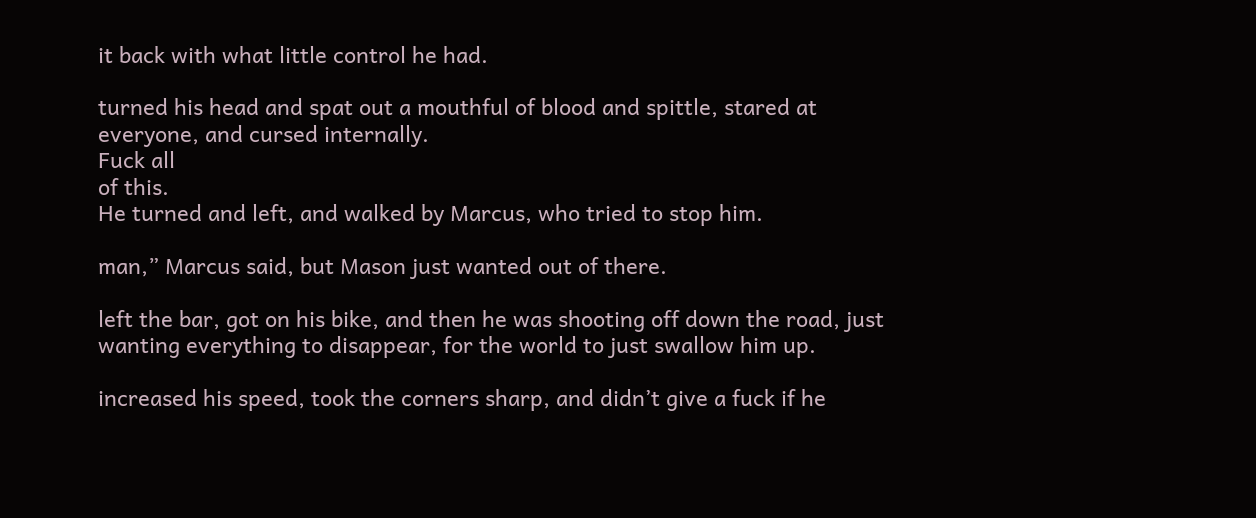it back with what little control he had.

turned his head and spat out a mouthful of blood and spittle, stared at
everyone, and cursed internally.
Fuck all
of this.
He turned and left, and walked by Marcus, who tried to stop him.

man,” Marcus said, but Mason just wanted out of there.

left the bar, got on his bike, and then he was shooting off down the road, just
wanting everything to disappear, for the world to just swallow him up.

increased his speed, took the corners sharp, and didn’t give a fuck if he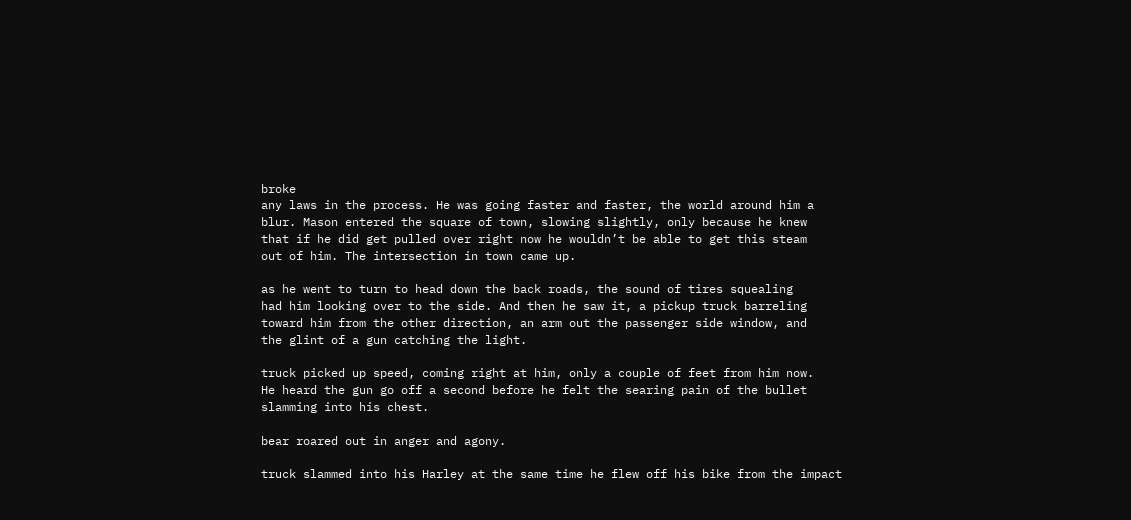broke
any laws in the process. He was going faster and faster, the world around him a
blur. Mason entered the square of town, slowing slightly, only because he knew
that if he did get pulled over right now he wouldn’t be able to get this steam
out of him. The intersection in town came up.

as he went to turn to head down the back roads, the sound of tires squealing
had him looking over to the side. And then he saw it, a pickup truck barreling
toward him from the other direction, an arm out the passenger side window, and
the glint of a gun catching the light.

truck picked up speed, coming right at him, only a couple of feet from him now.
He heard the gun go off a second before he felt the searing pain of the bullet
slamming into his chest.

bear roared out in anger and agony.

truck slammed into his Harley at the same time he flew off his bike from the impact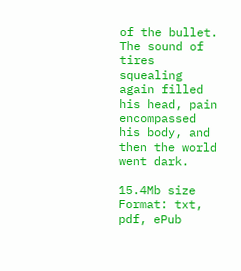of the bullet. The sound of tires squealing again filled his head, pain
encompassed his body, and then the world went dark.

15.4Mb size Format: txt, pdf, ePub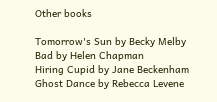Other books

Tomorrow's Sun by Becky Melby
Bad by Helen Chapman
Hiring Cupid by Jane Beckenham
Ghost Dance by Rebecca Levene